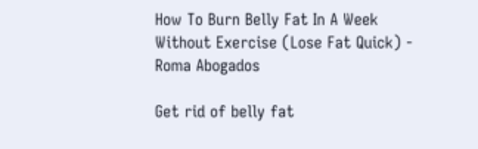How To Burn Belly Fat In A Week Without Exercise (Lose Fat Quick) - Roma Abogados

Get rid of belly fat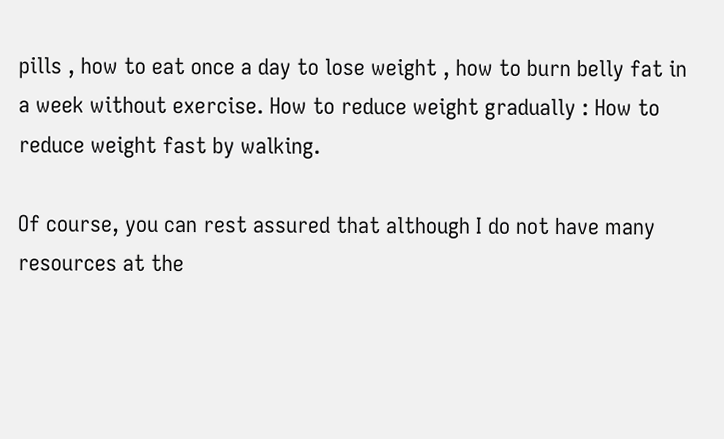pills , how to eat once a day to lose weight , how to burn belly fat in a week without exercise. How to reduce weight gradually : How to reduce weight fast by walking.

Of course, you can rest assured that although I do not have many resources at the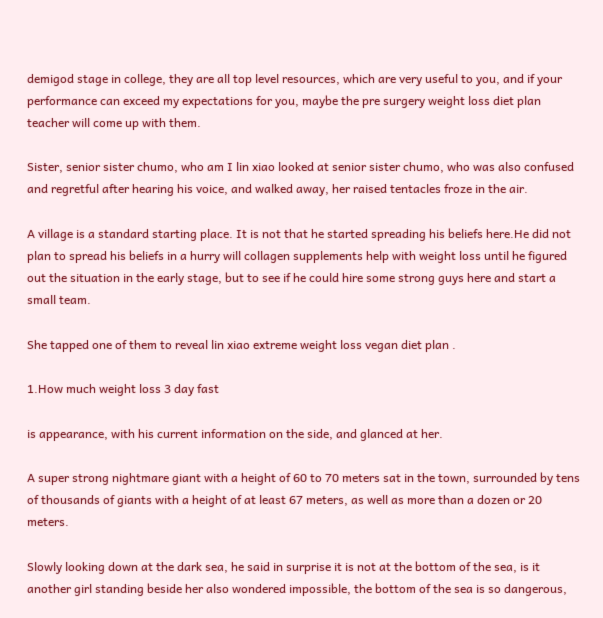demigod stage in college, they are all top level resources, which are very useful to you, and if your performance can exceed my expectations for you, maybe the pre surgery weight loss diet plan teacher will come up with them.

Sister, senior sister chumo, who am I lin xiao looked at senior sister chumo, who was also confused and regretful after hearing his voice, and walked away, her raised tentacles froze in the air.

A village is a standard starting place. It is not that he started spreading his beliefs here.He did not plan to spread his beliefs in a hurry will collagen supplements help with weight loss until he figured out the situation in the early stage, but to see if he could hire some strong guys here and start a small team.

She tapped one of them to reveal lin xiao extreme weight loss vegan diet plan .

1.How much weight loss 3 day fast

is appearance, with his current information on the side, and glanced at her.

A super strong nightmare giant with a height of 60 to 70 meters sat in the town, surrounded by tens of thousands of giants with a height of at least 67 meters, as well as more than a dozen or 20 meters.

Slowly looking down at the dark sea, he said in surprise it is not at the bottom of the sea, is it another girl standing beside her also wondered impossible, the bottom of the sea is so dangerous,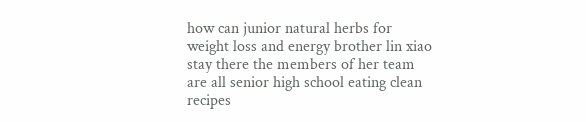how can junior natural herbs for weight loss and energy brother lin xiao stay there the members of her team are all senior high school eating clean recipes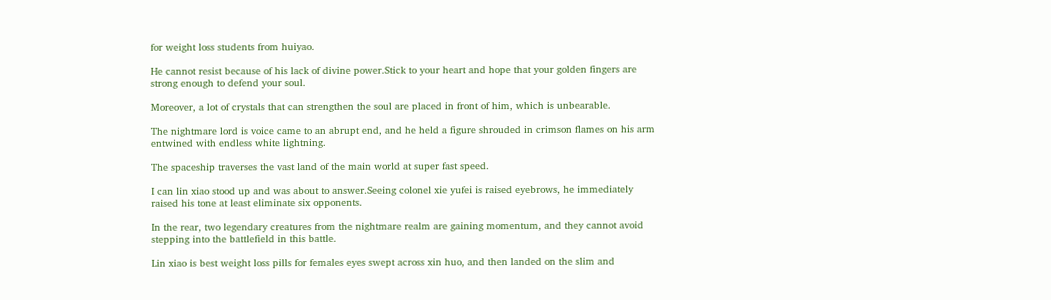for weight loss students from huiyao.

He cannot resist because of his lack of divine power.Stick to your heart and hope that your golden fingers are strong enough to defend your soul.

Moreover, a lot of crystals that can strengthen the soul are placed in front of him, which is unbearable.

The nightmare lord is voice came to an abrupt end, and he held a figure shrouded in crimson flames on his arm entwined with endless white lightning.

The spaceship traverses the vast land of the main world at super fast speed.

I can lin xiao stood up and was about to answer.Seeing colonel xie yufei is raised eyebrows, he immediately raised his tone at least eliminate six opponents.

In the rear, two legendary creatures from the nightmare realm are gaining momentum, and they cannot avoid stepping into the battlefield in this battle.

Lin xiao is best weight loss pills for females eyes swept across xin huo, and then landed on the slim and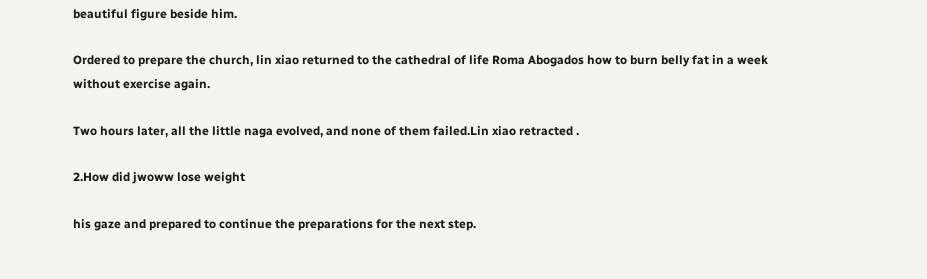beautiful figure beside him.

Ordered to prepare the church, lin xiao returned to the cathedral of life Roma Abogados how to burn belly fat in a week without exercise again.

Two hours later, all the little naga evolved, and none of them failed.Lin xiao retracted .

2.How did jwoww lose weight

his gaze and prepared to continue the preparations for the next step.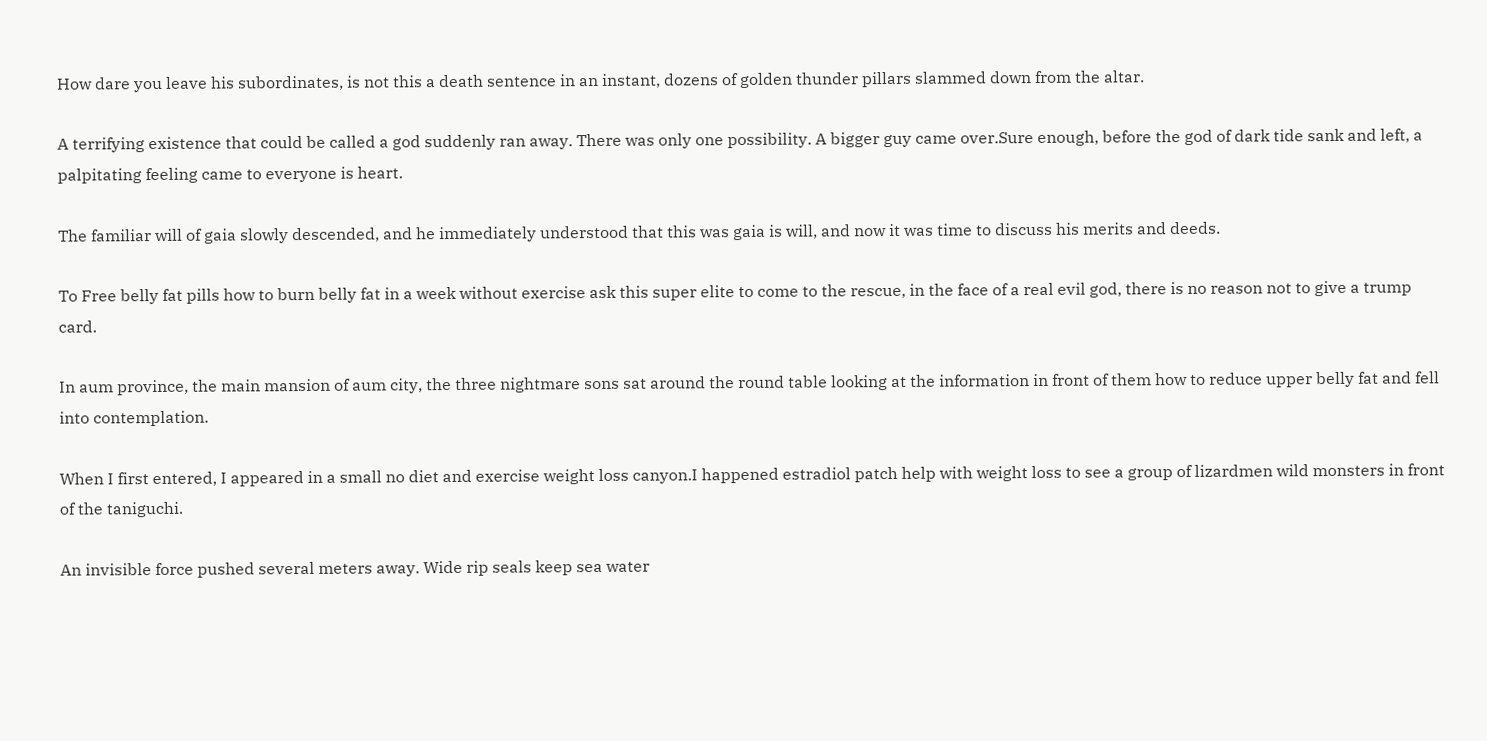How dare you leave his subordinates, is not this a death sentence in an instant, dozens of golden thunder pillars slammed down from the altar.

A terrifying existence that could be called a god suddenly ran away. There was only one possibility. A bigger guy came over.Sure enough, before the god of dark tide sank and left, a palpitating feeling came to everyone is heart.

The familiar will of gaia slowly descended, and he immediately understood that this was gaia is will, and now it was time to discuss his merits and deeds.

To Free belly fat pills how to burn belly fat in a week without exercise ask this super elite to come to the rescue, in the face of a real evil god, there is no reason not to give a trump card.

In aum province, the main mansion of aum city, the three nightmare sons sat around the round table looking at the information in front of them how to reduce upper belly fat and fell into contemplation.

When I first entered, I appeared in a small no diet and exercise weight loss canyon.I happened estradiol patch help with weight loss to see a group of lizardmen wild monsters in front of the taniguchi.

An invisible force pushed several meters away. Wide rip seals keep sea water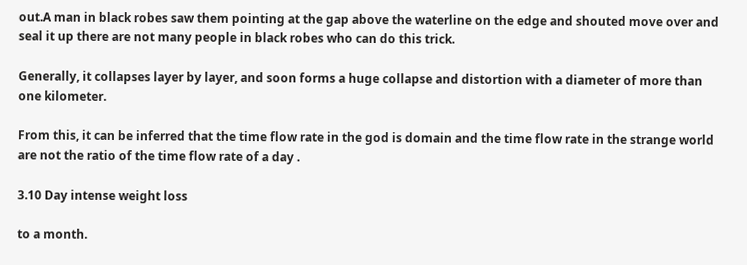out.A man in black robes saw them pointing at the gap above the waterline on the edge and shouted move over and seal it up there are not many people in black robes who can do this trick.

Generally, it collapses layer by layer, and soon forms a huge collapse and distortion with a diameter of more than one kilometer.

From this, it can be inferred that the time flow rate in the god is domain and the time flow rate in the strange world are not the ratio of the time flow rate of a day .

3.10 Day intense weight loss

to a month.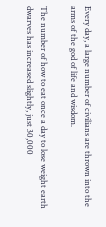Every day, a large number of civilians are thrown into the arms of the god of life and wisdom.

The number of how to eat once a day to lose weight earth dwarves has increased slightly, just 30,000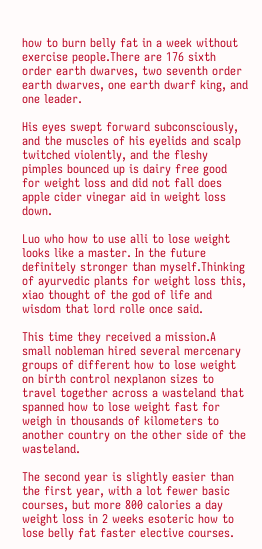how to burn belly fat in a week without exercise people.There are 176 sixth order earth dwarves, two seventh order earth dwarves, one earth dwarf king, and one leader.

His eyes swept forward subconsciously, and the muscles of his eyelids and scalp twitched violently, and the fleshy pimples bounced up is dairy free good for weight loss and did not fall does apple cider vinegar aid in weight loss down.

Luo who how to use alli to lose weight looks like a master. In the future definitely stronger than myself.Thinking of ayurvedic plants for weight loss this, xiao thought of the god of life and wisdom that lord rolle once said.

This time they received a mission.A small nobleman hired several mercenary groups of different how to lose weight on birth control nexplanon sizes to travel together across a wasteland that spanned how to lose weight fast for weigh in thousands of kilometers to another country on the other side of the wasteland.

The second year is slightly easier than the first year, with a lot fewer basic courses, but more 800 calories a day weight loss in 2 weeks esoteric how to lose belly fat faster elective courses.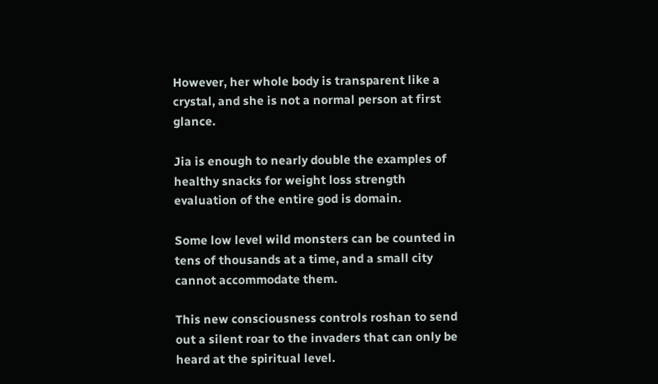However, her whole body is transparent like a crystal, and she is not a normal person at first glance.

Jia is enough to nearly double the examples of healthy snacks for weight loss strength evaluation of the entire god is domain.

Some low level wild monsters can be counted in tens of thousands at a time, and a small city cannot accommodate them.

This new consciousness controls roshan to send out a silent roar to the invaders that can only be heard at the spiritual level.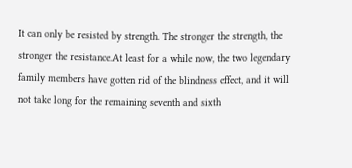It can only be resisted by strength. The stronger the strength, the stronger the resistance.At least for a while now, the two legendary family members have gotten rid of the blindness effect, and it will not take long for the remaining seventh and sixth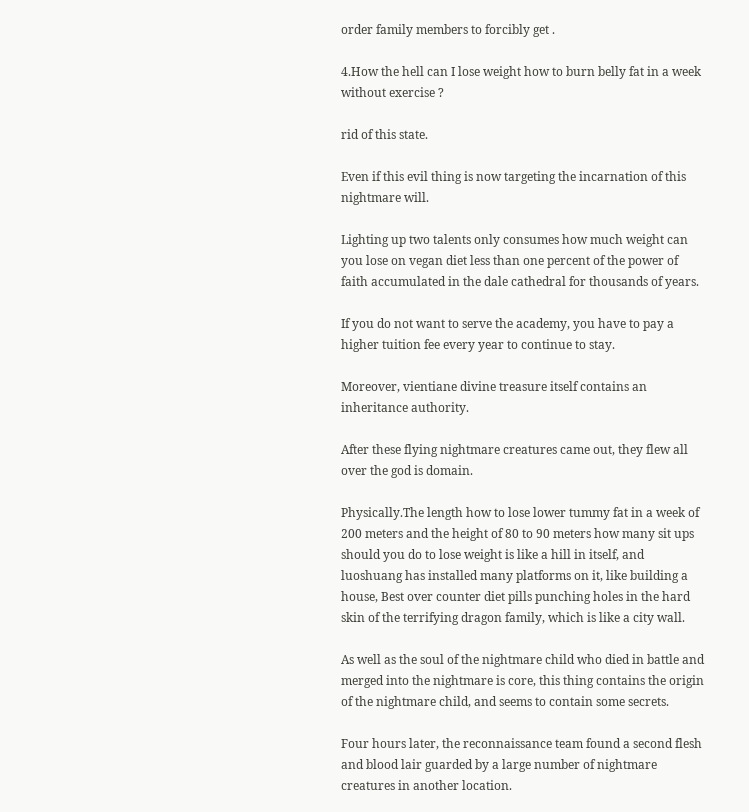order family members to forcibly get .

4.How the hell can I lose weight how to burn belly fat in a week without exercise ?

rid of this state.

Even if this evil thing is now targeting the incarnation of this nightmare will.

Lighting up two talents only consumes how much weight can you lose on vegan diet less than one percent of the power of faith accumulated in the dale cathedral for thousands of years.

If you do not want to serve the academy, you have to pay a higher tuition fee every year to continue to stay.

Moreover, vientiane divine treasure itself contains an inheritance authority.

After these flying nightmare creatures came out, they flew all over the god is domain.

Physically.The length how to lose lower tummy fat in a week of 200 meters and the height of 80 to 90 meters how many sit ups should you do to lose weight is like a hill in itself, and luoshuang has installed many platforms on it, like building a house, Best over counter diet pills punching holes in the hard skin of the terrifying dragon family, which is like a city wall.

As well as the soul of the nightmare child who died in battle and merged into the nightmare is core, this thing contains the origin of the nightmare child, and seems to contain some secrets.

Four hours later, the reconnaissance team found a second flesh and blood lair guarded by a large number of nightmare creatures in another location.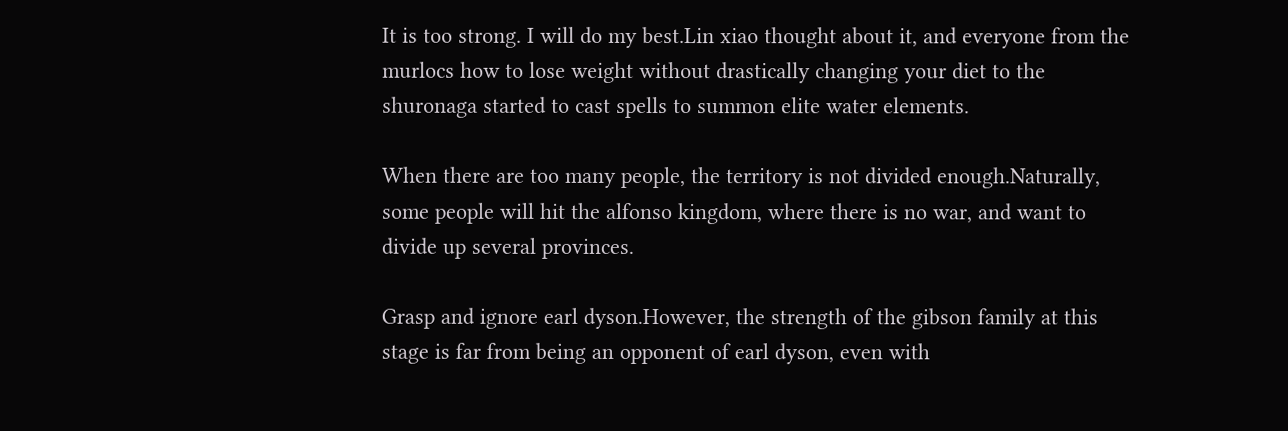It is too strong. I will do my best.Lin xiao thought about it, and everyone from the murlocs how to lose weight without drastically changing your diet to the shuronaga started to cast spells to summon elite water elements.

When there are too many people, the territory is not divided enough.Naturally, some people will hit the alfonso kingdom, where there is no war, and want to divide up several provinces.

Grasp and ignore earl dyson.However, the strength of the gibson family at this stage is far from being an opponent of earl dyson, even with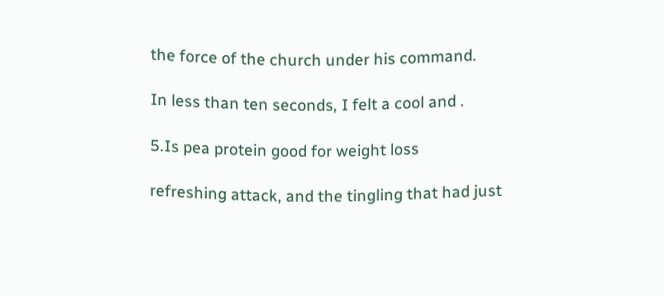the force of the church under his command.

In less than ten seconds, I felt a cool and .

5.Is pea protein good for weight loss

refreshing attack, and the tingling that had just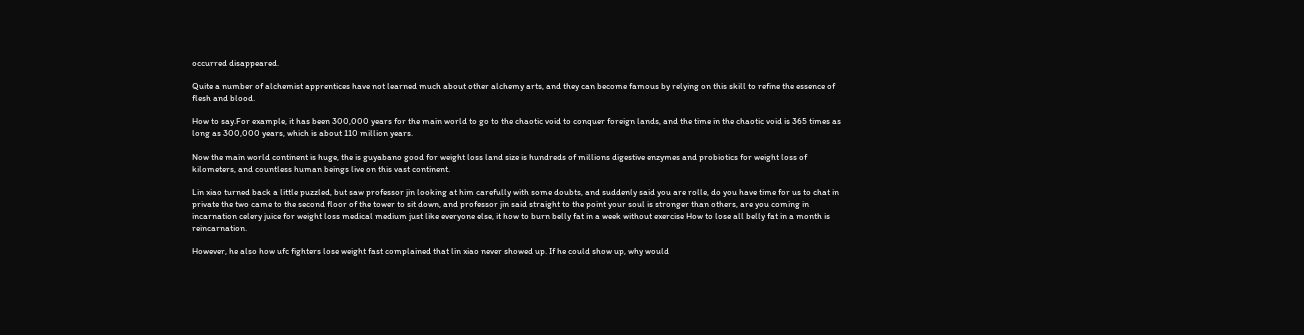occurred disappeared.

Quite a number of alchemist apprentices have not learned much about other alchemy arts, and they can become famous by relying on this skill to refine the essence of flesh and blood.

How to say.For example, it has been 300,000 years for the main world to go to the chaotic void to conquer foreign lands, and the time in the chaotic void is 365 times as long as 300,000 years, which is about 110 million years.

Now the main world continent is huge, the is guyabano good for weight loss land size is hundreds of millions digestive enzymes and probiotics for weight loss of kilometers, and countless human beings live on this vast continent.

Lin xiao turned back a little puzzled, but saw professor jin looking at him carefully with some doubts, and suddenly said you are rolle, do you have time for us to chat in private the two came to the second floor of the tower to sit down, and professor jin said straight to the point your soul is stronger than others, are you coming in incarnation celery juice for weight loss medical medium just like everyone else, it how to burn belly fat in a week without exercise How to lose all belly fat in a month is reincarnation.

However, he also how ufc fighters lose weight fast complained that lin xiao never showed up. If he could show up, why would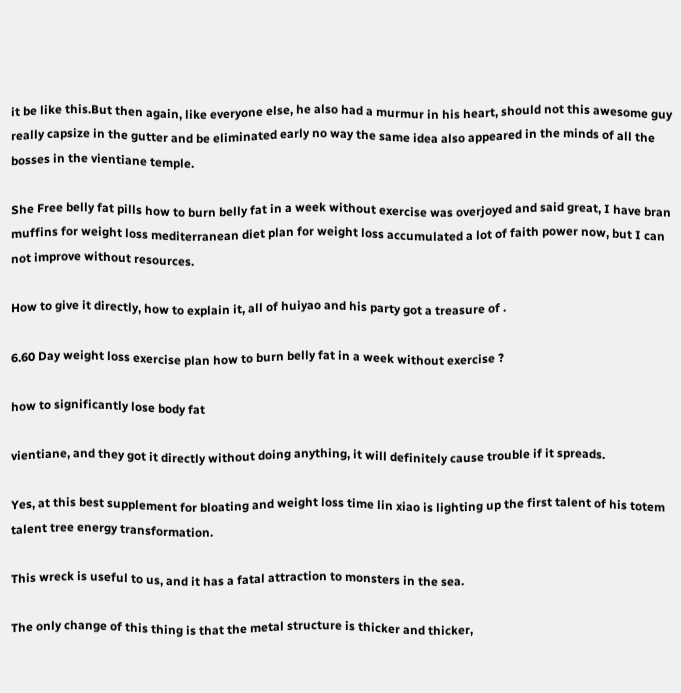it be like this.But then again, like everyone else, he also had a murmur in his heart, should not this awesome guy really capsize in the gutter and be eliminated early no way the same idea also appeared in the minds of all the bosses in the vientiane temple.

She Free belly fat pills how to burn belly fat in a week without exercise was overjoyed and said great, I have bran muffins for weight loss mediterranean diet plan for weight loss accumulated a lot of faith power now, but I can not improve without resources.

How to give it directly, how to explain it, all of huiyao and his party got a treasure of .

6.60 Day weight loss exercise plan how to burn belly fat in a week without exercise ?

how to significantly lose body fat

vientiane, and they got it directly without doing anything, it will definitely cause trouble if it spreads.

Yes, at this best supplement for bloating and weight loss time lin xiao is lighting up the first talent of his totem talent tree energy transformation.

This wreck is useful to us, and it has a fatal attraction to monsters in the sea.

The only change of this thing is that the metal structure is thicker and thicker,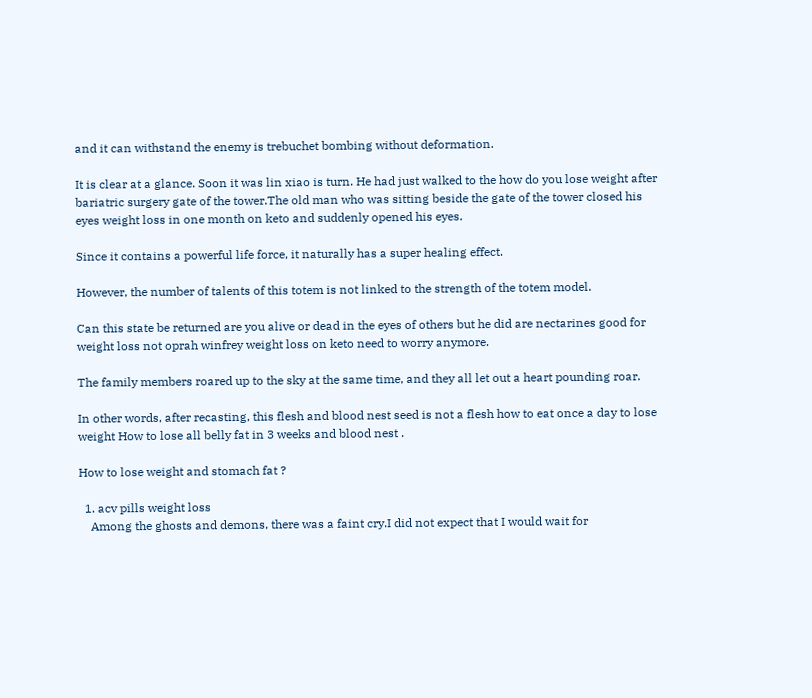and it can withstand the enemy is trebuchet bombing without deformation.

It is clear at a glance. Soon it was lin xiao is turn. He had just walked to the how do you lose weight after bariatric surgery gate of the tower.The old man who was sitting beside the gate of the tower closed his eyes weight loss in one month on keto and suddenly opened his eyes.

Since it contains a powerful life force, it naturally has a super healing effect.

However, the number of talents of this totem is not linked to the strength of the totem model.

Can this state be returned are you alive or dead in the eyes of others but he did are nectarines good for weight loss not oprah winfrey weight loss on keto need to worry anymore.

The family members roared up to the sky at the same time, and they all let out a heart pounding roar.

In other words, after recasting, this flesh and blood nest seed is not a flesh how to eat once a day to lose weight How to lose all belly fat in 3 weeks and blood nest .

How to lose weight and stomach fat ?

  1. acv pills weight loss
    Among the ghosts and demons, there was a faint cry.I did not expect that I would wait for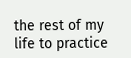the rest of my life to practice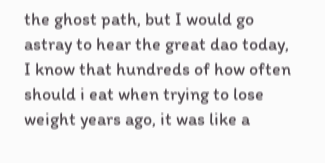the ghost path, but I would go astray to hear the great dao today, I know that hundreds of how often should i eat when trying to lose weight years ago, it was like a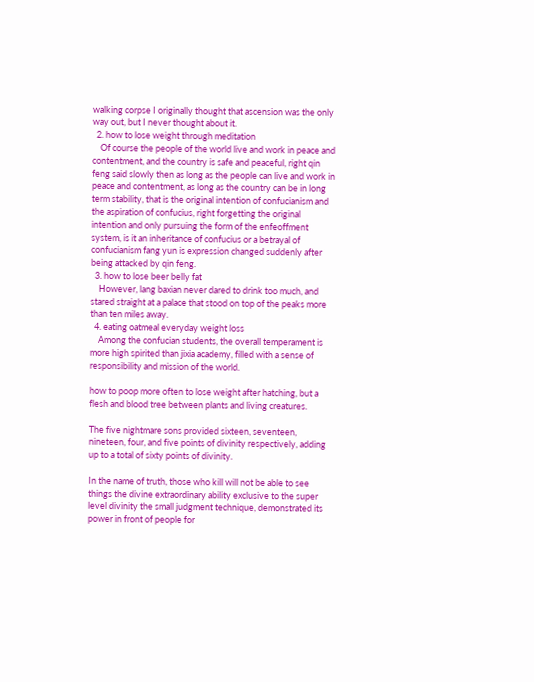walking corpse I originally thought that ascension was the only way out, but I never thought about it.
  2. how to lose weight through meditation
    Of course the people of the world live and work in peace and contentment, and the country is safe and peaceful, right qin feng said slowly then as long as the people can live and work in peace and contentment, as long as the country can be in long term stability, that is the original intention of confucianism and the aspiration of confucius, right forgetting the original intention and only pursuing the form of the enfeoffment system, is it an inheritance of confucius or a betrayal of confucianism fang yun is expression changed suddenly after being attacked by qin feng.
  3. how to lose beer belly fat
    However, lang baxian never dared to drink too much, and stared straight at a palace that stood on top of the peaks more than ten miles away.
  4. eating oatmeal everyday weight loss
    Among the confucian students, the overall temperament is more high spirited than jixia academy, filled with a sense of responsibility and mission of the world.

how to poop more often to lose weight after hatching, but a flesh and blood tree between plants and living creatures.

The five nightmare sons provided sixteen, seventeen, nineteen, four, and five points of divinity respectively, adding up to a total of sixty points of divinity.

In the name of truth, those who kill will not be able to see things the divine extraordinary ability exclusive to the super level divinity the small judgment technique, demonstrated its power in front of people for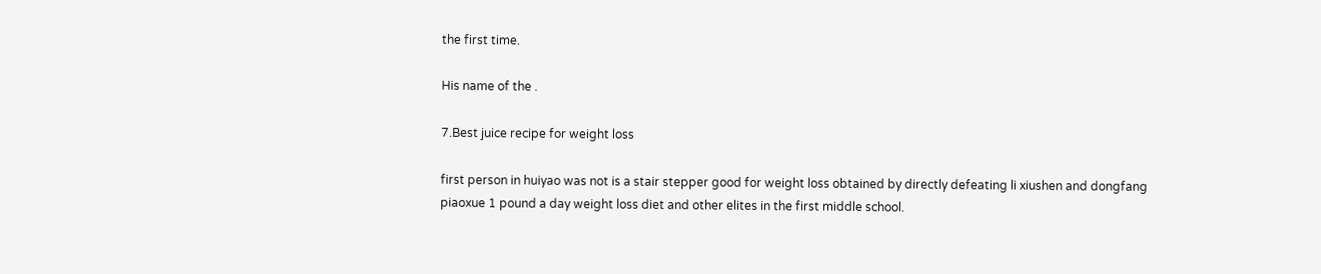the first time.

His name of the .

7.Best juice recipe for weight loss

first person in huiyao was not is a stair stepper good for weight loss obtained by directly defeating li xiushen and dongfang piaoxue 1 pound a day weight loss diet and other elites in the first middle school.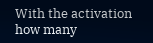With the activation how many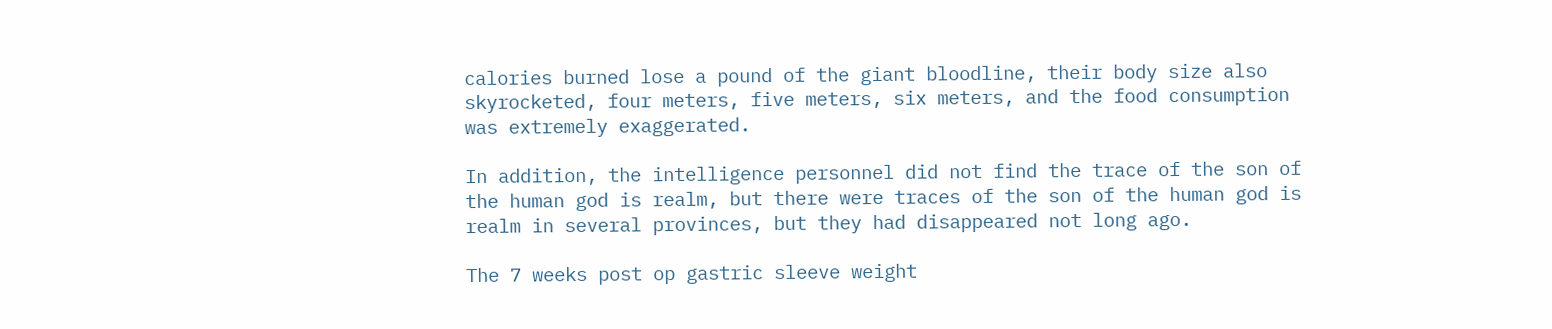calories burned lose a pound of the giant bloodline, their body size also skyrocketed, four meters, five meters, six meters, and the food consumption was extremely exaggerated.

In addition, the intelligence personnel did not find the trace of the son of the human god is realm, but there were traces of the son of the human god is realm in several provinces, but they had disappeared not long ago.

The 7 weeks post op gastric sleeve weight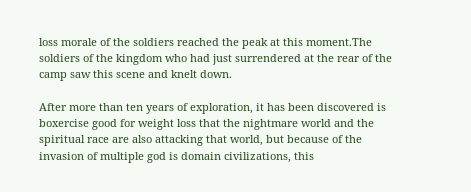loss morale of the soldiers reached the peak at this moment.The soldiers of the kingdom who had just surrendered at the rear of the camp saw this scene and knelt down.

After more than ten years of exploration, it has been discovered is boxercise good for weight loss that the nightmare world and the spiritual race are also attacking that world, but because of the invasion of multiple god is domain civilizations, this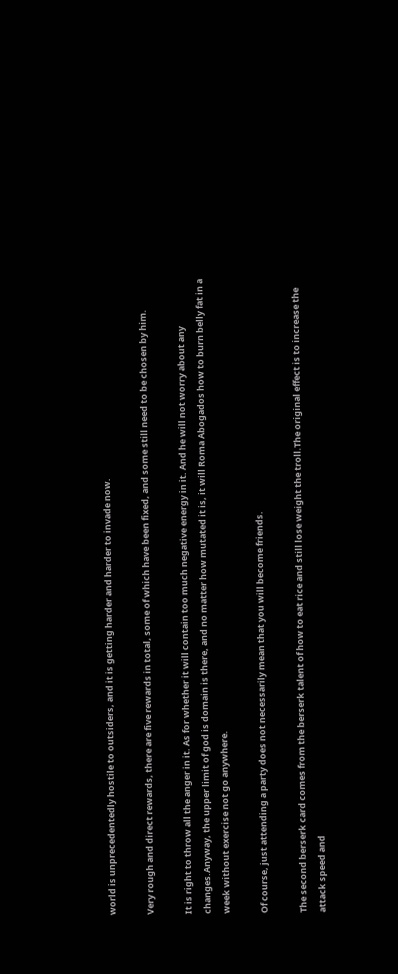world is unprecedentedly hostile to outsiders, and it is getting harder and harder to invade now.

Very rough and direct rewards, there are five rewards in total, some of which have been fixed, and some still need to be chosen by him.

It is right to throw all the anger in it. As for whether it will contain too much negative energy in it. And he will not worry about any changes.Anyway, the upper limit of god is domain is there, and no matter how mutated it is, it will Roma Abogados how to burn belly fat in a week without exercise not go anywhere.

Of course, just attending a party does not necessarily mean that you will become friends.

The second berserk card comes from the berserk talent of how to eat rice and still lose weight the troll.The original effect is to increase the attack speed and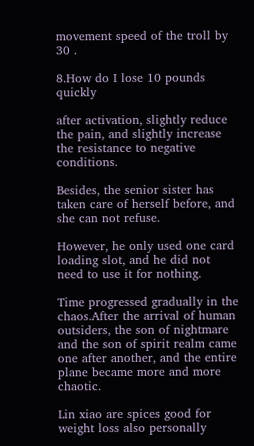movement speed of the troll by 30 .

8.How do I lose 10 pounds quickly

after activation, slightly reduce the pain, and slightly increase the resistance to negative conditions.

Besides, the senior sister has taken care of herself before, and she can not refuse.

However, he only used one card loading slot, and he did not need to use it for nothing.

Time progressed gradually in the chaos.After the arrival of human outsiders, the son of nightmare and the son of spirit realm came one after another, and the entire plane became more and more chaotic.

Lin xiao are spices good for weight loss also personally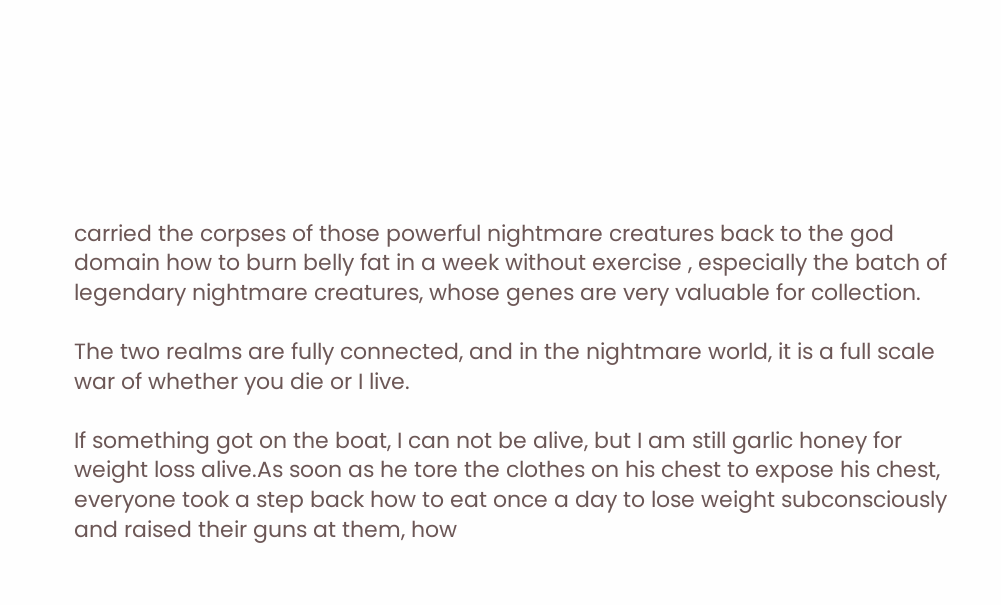carried the corpses of those powerful nightmare creatures back to the god domain how to burn belly fat in a week without exercise , especially the batch of legendary nightmare creatures, whose genes are very valuable for collection.

The two realms are fully connected, and in the nightmare world, it is a full scale war of whether you die or I live.

If something got on the boat, I can not be alive, but I am still garlic honey for weight loss alive.As soon as he tore the clothes on his chest to expose his chest, everyone took a step back how to eat once a day to lose weight subconsciously and raised their guns at them, how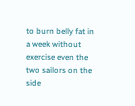to burn belly fat in a week without exercise even the two sailors on the side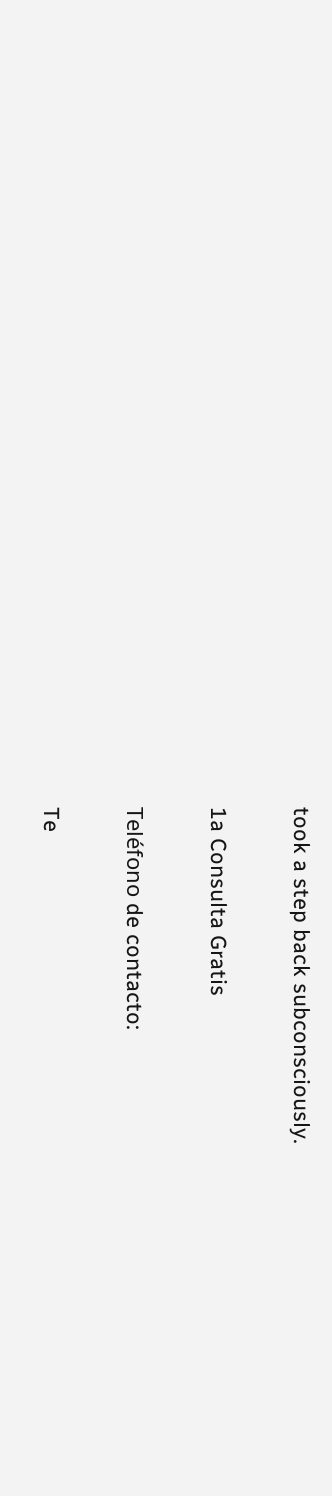took a step back subconsciously.

1a Consulta Gratis

Teléfono de contacto:

Te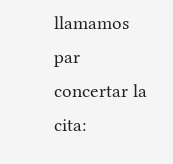llamamos par concertar la cita: